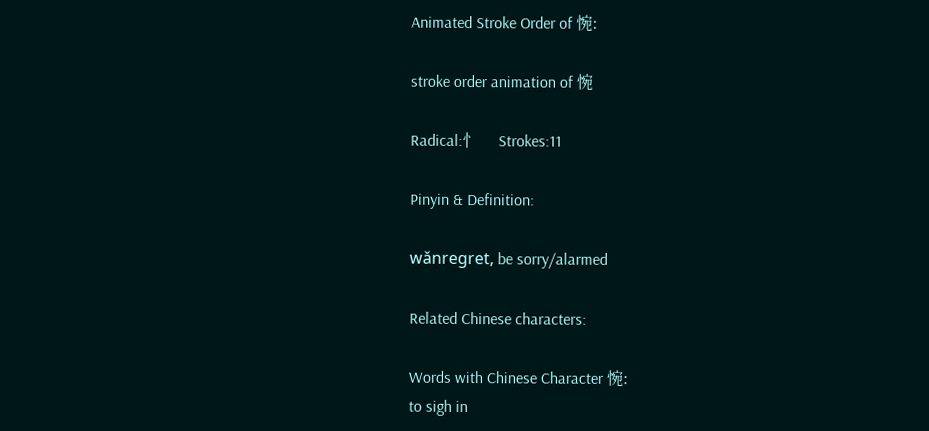Animated Stroke Order of 惋:

stroke order animation of 惋

Radical:忄     Strokes:11

Pinyin & Definition:

wǎnregret, be sorry/alarmed

Related Chinese characters:

Words with Chinese Character 惋:
to sigh in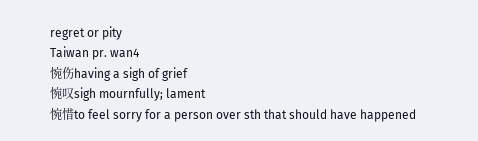regret or pity
Taiwan pr. wan4
惋伤having a sigh of grief
惋叹sigh mournfully; lament
惋惜to feel sorry for a person over sth that should have happened